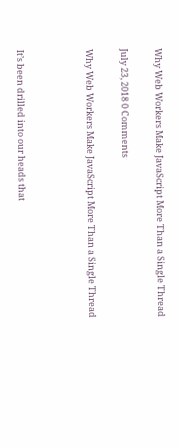Why Web Workers Make JavaScript More Than a Single Thread

July 23, 2018 0 Comments

Why Web Workers Make JavaScript More Than a Single Thread



It’s been drilled into our heads that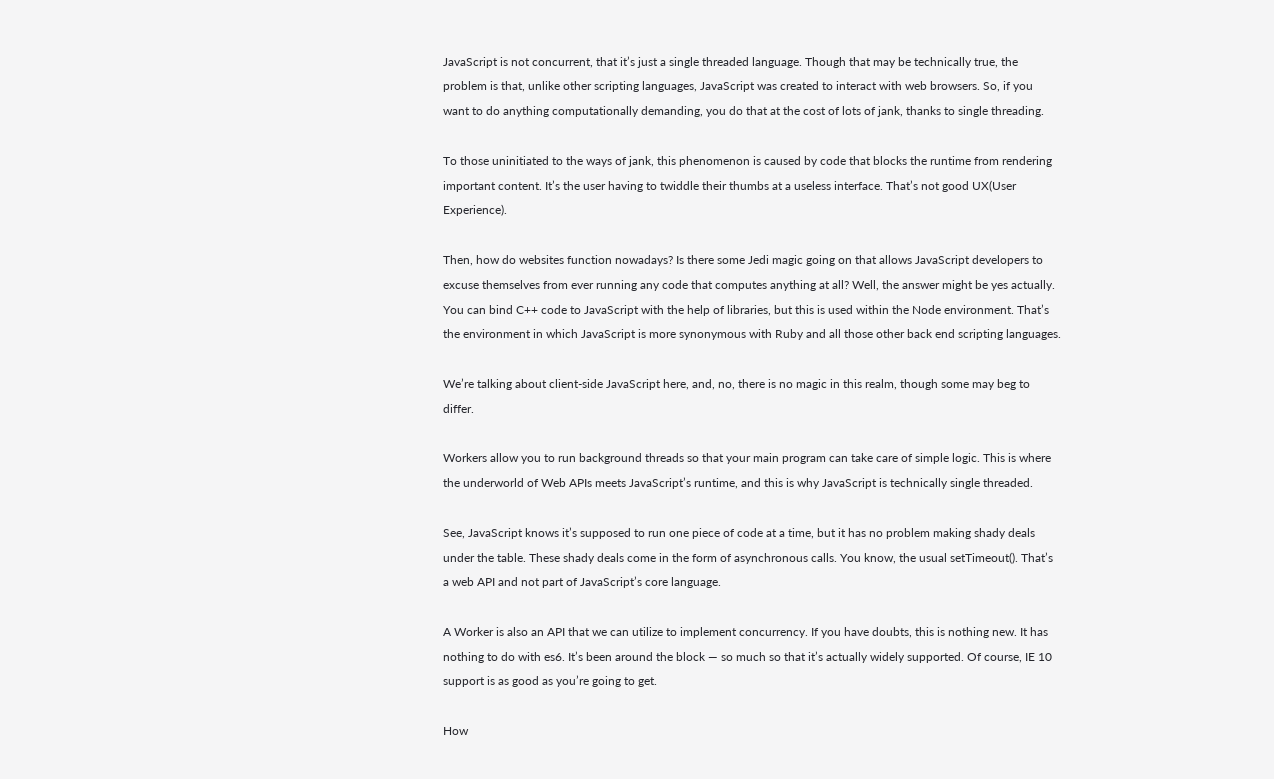JavaScript is not concurrent, that it’s just a single threaded language. Though that may be technically true, the problem is that, unlike other scripting languages, JavaScript was created to interact with web browsers. So, if you want to do anything computationally demanding, you do that at the cost of lots of jank, thanks to single threading.

To those uninitiated to the ways of jank, this phenomenon is caused by code that blocks the runtime from rendering important content. It’s the user having to twiddle their thumbs at a useless interface. That’s not good UX(User Experience).

Then, how do websites function nowadays? Is there some Jedi magic going on that allows JavaScript developers to excuse themselves from ever running any code that computes anything at all? Well, the answer might be yes actually. You can bind C++ code to JavaScript with the help of libraries, but this is used within the Node environment. That’s the environment in which JavaScript is more synonymous with Ruby and all those other back end scripting languages.

We’re talking about client-side JavaScript here, and, no, there is no magic in this realm, though some may beg to differ.

Workers allow you to run background threads so that your main program can take care of simple logic. This is where the underworld of Web APIs meets JavaScript’s runtime, and this is why JavaScript is technically single threaded.

See, JavaScript knows it’s supposed to run one piece of code at a time, but it has no problem making shady deals under the table. These shady deals come in the form of asynchronous calls. You know, the usual setTimeout(). That’s a web API and not part of JavaScript’s core language.

A Worker is also an API that we can utilize to implement concurrency. If you have doubts, this is nothing new. It has nothing to do with es6. It’s been around the block — so much so that it’s actually widely supported. Of course, IE 10 support is as good as you’re going to get.

How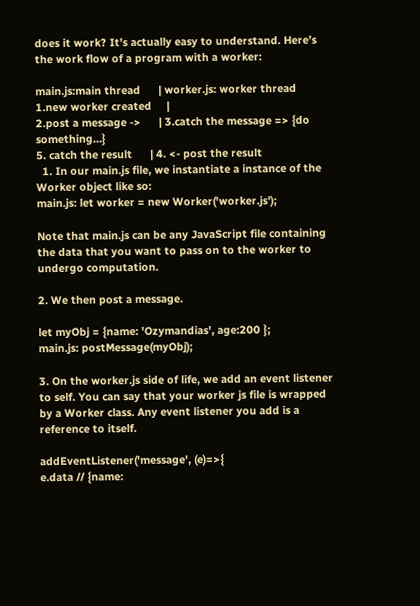does it work? It’s actually easy to understand. Here’s the work flow of a program with a worker:

main.js:main thread      | worker.js: worker thread
1.new worker created     |
2.post a message ->      | 3.catch the message => {do something…}
5. catch the result      | 4. <- post the result
  1. In our main.js file, we instantiate a instance of the Worker object like so:
main.js: let worker = new Worker('worker.js');

Note that main.js can be any JavaScript file containing the data that you want to pass on to the worker to undergo computation.

2. We then post a message.

let myObj = {name: 'Ozymandias', age:200 };
main.js: postMessage(myObj);

3. On the worker.js side of life, we add an event listener to self. You can say that your worker js file is wrapped by a Worker class. Any event listener you add is a reference to itself.

addEventListener('message', (e)=>{
e.data // {name: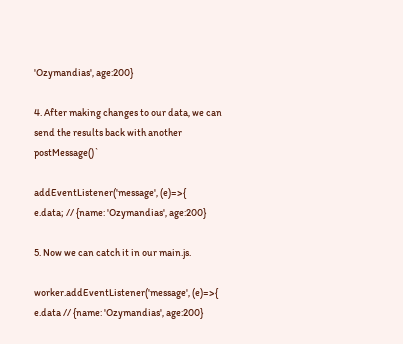'Ozymandias', age:200}

4. After making changes to our data, we can send the results back with another postMessage()`

addEventListener('message', (e)=>{
e.data; // {name: 'Ozymandias', age:200}

5. Now we can catch it in our main.js.

worker.addEventListener('message', (e)=>{
e.data // {name: 'Ozymandias', age:200}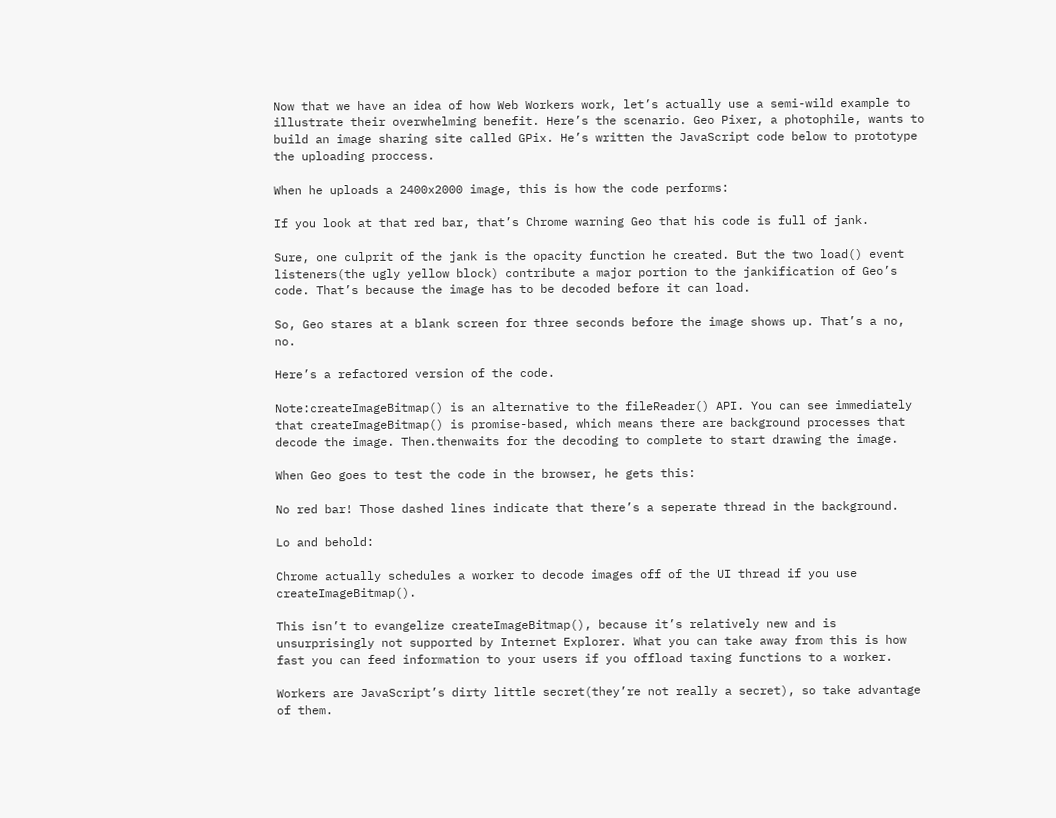Now that we have an idea of how Web Workers work, let’s actually use a semi-wild example to illustrate their overwhelming benefit. Here’s the scenario. Geo Pixer, a photophile, wants to build an image sharing site called GPix. He’s written the JavaScript code below to prototype the uploading proccess.

When he uploads a 2400x2000 image, this is how the code performs:

If you look at that red bar, that’s Chrome warning Geo that his code is full of jank.

Sure, one culprit of the jank is the opacity function he created. But the two load() event listeners(the ugly yellow block) contribute a major portion to the jankification of Geo’s code. That’s because the image has to be decoded before it can load.

So, Geo stares at a blank screen for three seconds before the image shows up. That’s a no, no.

Here’s a refactored version of the code.

Note:createImageBitmap() is an alternative to the fileReader() API. You can see immediately that createImageBitmap() is promise-based, which means there are background processes that decode the image. Then.thenwaits for the decoding to complete to start drawing the image.

When Geo goes to test the code in the browser, he gets this:

No red bar! Those dashed lines indicate that there’s a seperate thread in the background.

Lo and behold:

Chrome actually schedules a worker to decode images off of the UI thread if you use createImageBitmap().

This isn’t to evangelize createImageBitmap(), because it’s relatively new and is unsurprisingly not supported by Internet Explorer. What you can take away from this is how fast you can feed information to your users if you offload taxing functions to a worker.

Workers are JavaScript’s dirty little secret(they’re not really a secret), so take advantage of them.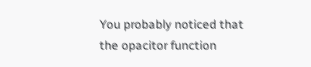You probably noticed that the opacitor function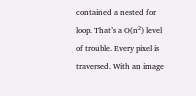contained a nested for loop. That’s a O(n²) level of trouble. Every pixel is traversed. With an image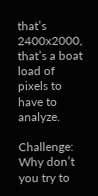that’s 2400x2000, that’s a boat load of pixels to have to analyze.

Challenge: Why don’t you try to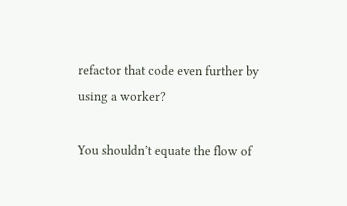refactor that code even further by using a worker?

You shouldn’t equate the flow of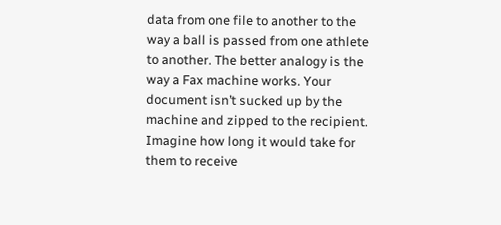data from one file to another to the way a ball is passed from one athlete to another. The better analogy is the way a Fax machine works. Your document isn’t sucked up by the machine and zipped to the recipient. Imagine how long it would take for them to receive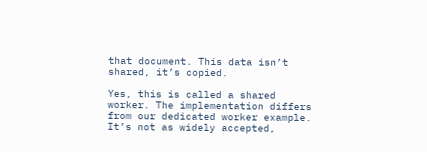that document. This data isn’t shared, it’s copied.

Yes, this is called a shared worker. The implementation differs from our dedicated worker example. It’s not as widely accepted,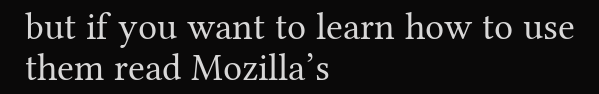but if you want to learn how to use them read Mozilla’s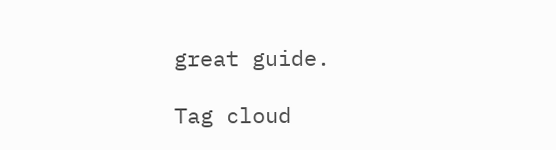great guide.

Tag cloud